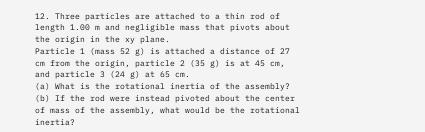12. Three particles are attached to a thin rod of length 1.00 m and negligible mass that pivots about the origin in the xy plane.
Particle 1 (mass 52 g) is attached a distance of 27 cm from the origin, particle 2 (35 g) is at 45 cm, and particle 3 (24 g) at 65 cm.
(a) What is the rotational inertia of the assembly?
(b) If the rod were instead pivoted about the center of mass of the assembly, what would be the rotational inertia?